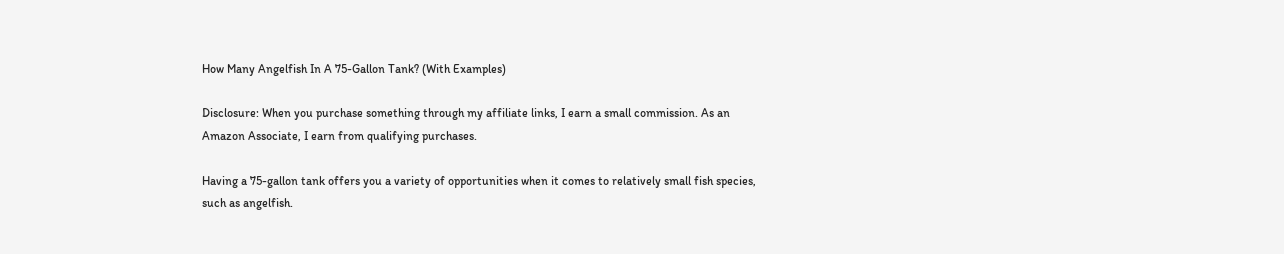How Many Angelfish In A 75-Gallon Tank? (With Examples)

Disclosure: When you purchase something through my affiliate links, I earn a small commission. As an Amazon Associate, I earn from qualifying purchases.

Having a 75-gallon tank offers you a variety of opportunities when it comes to relatively small fish species, such as angelfish.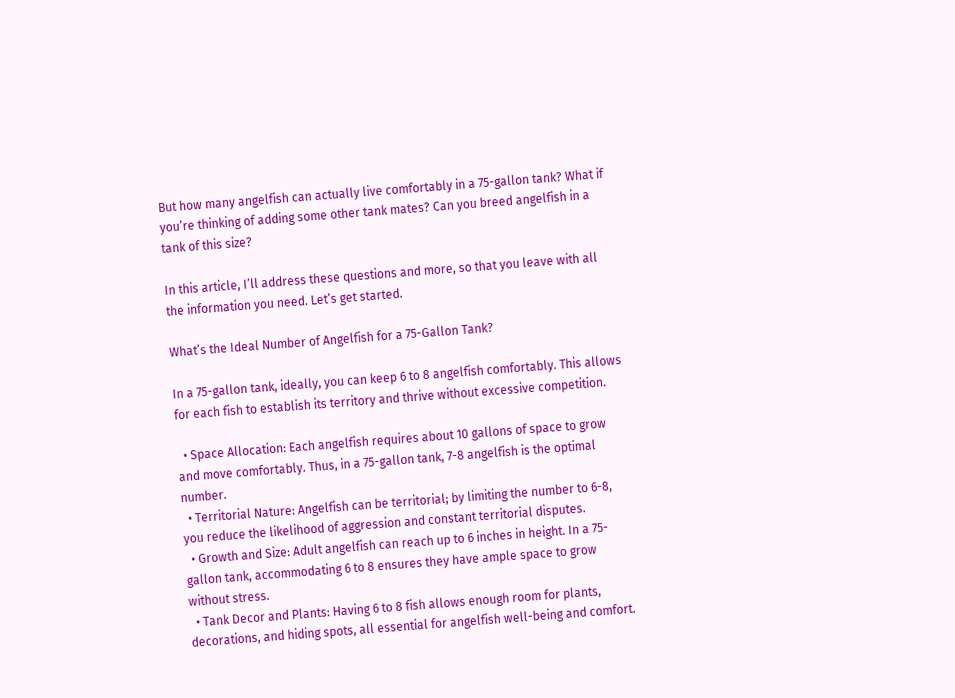But how many angelfish can actually live comfortably in a 75-gallon tank? What if you’re thinking of adding some other tank mates? Can you breed angelfish in a tank of this size?

In this article, I’ll address these questions and more, so that you leave with all the information you need. Let’s get started.

What’s the Ideal Number of Angelfish for a 75-Gallon Tank?

In a 75-gallon tank, ideally, you can keep 6 to 8 angelfish comfortably. This allows for each fish to establish its territory and thrive without excessive competition.

  • Space Allocation: Each angelfish requires about 10 gallons of space to grow and move comfortably. Thus, in a 75-gallon tank, 7-8 angelfish is the optimal number.
  • Territorial Nature: Angelfish can be territorial; by limiting the number to 6-8, you reduce the likelihood of aggression and constant territorial disputes.
  • Growth and Size: Adult angelfish can reach up to 6 inches in height. In a 75-gallon tank, accommodating 6 to 8 ensures they have ample space to grow without stress.
  • Tank Decor and Plants: Having 6 to 8 fish allows enough room for plants, decorations, and hiding spots, all essential for angelfish well-being and comfort.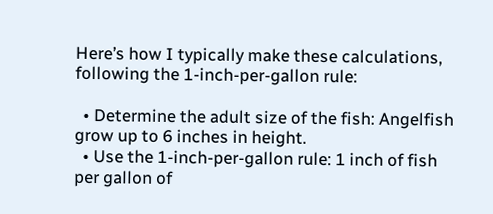Here’s how I typically make these calculations, following the 1-inch-per-gallon rule:

  • Determine the adult size of the fish: Angelfish grow up to 6 inches in height.
  • Use the 1-inch-per-gallon rule: 1 inch of fish per gallon of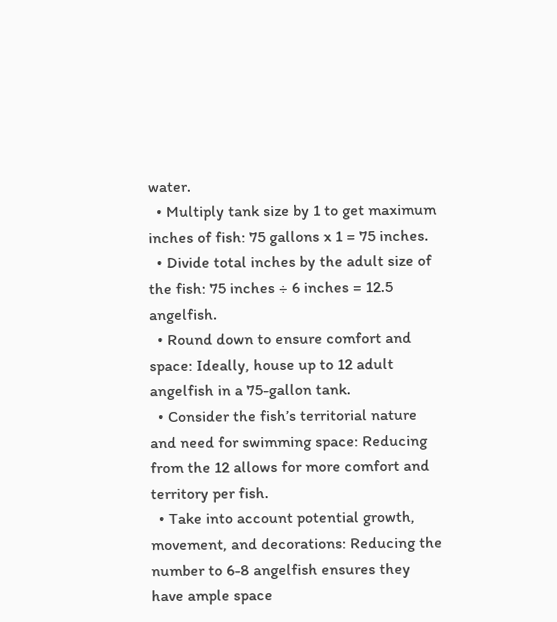water.
  • Multiply tank size by 1 to get maximum inches of fish: 75 gallons x 1 = 75 inches.
  • Divide total inches by the adult size of the fish: 75 inches ÷ 6 inches = 12.5 angelfish.
  • Round down to ensure comfort and space: Ideally, house up to 12 adult angelfish in a 75-gallon tank.
  • Consider the fish’s territorial nature and need for swimming space: Reducing from the 12 allows for more comfort and territory per fish.
  • Take into account potential growth, movement, and decorations: Reducing the number to 6-8 angelfish ensures they have ample space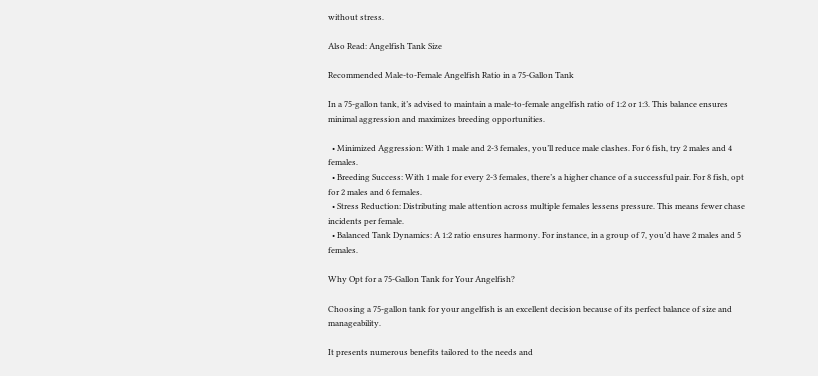without stress.

Also Read: Angelfish Tank Size

Recommended Male-to-Female Angelfish Ratio in a 75-Gallon Tank

In a 75-gallon tank, it’s advised to maintain a male-to-female angelfish ratio of 1:2 or 1:3. This balance ensures minimal aggression and maximizes breeding opportunities.

  • Minimized Aggression: With 1 male and 2-3 females, you’ll reduce male clashes. For 6 fish, try 2 males and 4 females.
  • Breeding Success: With 1 male for every 2-3 females, there’s a higher chance of a successful pair. For 8 fish, opt for 2 males and 6 females.
  • Stress Reduction: Distributing male attention across multiple females lessens pressure. This means fewer chase incidents per female.
  • Balanced Tank Dynamics: A 1:2 ratio ensures harmony. For instance, in a group of 7, you’d have 2 males and 5 females.

Why Opt for a 75-Gallon Tank for Your Angelfish?

Choosing a 75-gallon tank for your angelfish is an excellent decision because of its perfect balance of size and manageability.

It presents numerous benefits tailored to the needs and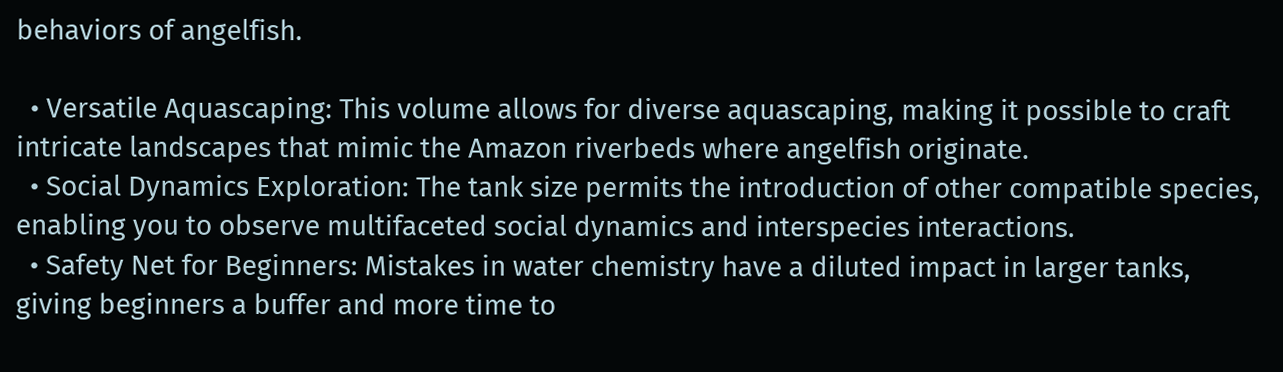behaviors of angelfish.

  • Versatile Aquascaping: This volume allows for diverse aquascaping, making it possible to craft intricate landscapes that mimic the Amazon riverbeds where angelfish originate.
  • Social Dynamics Exploration: The tank size permits the introduction of other compatible species, enabling you to observe multifaceted social dynamics and interspecies interactions.
  • Safety Net for Beginners: Mistakes in water chemistry have a diluted impact in larger tanks, giving beginners a buffer and more time to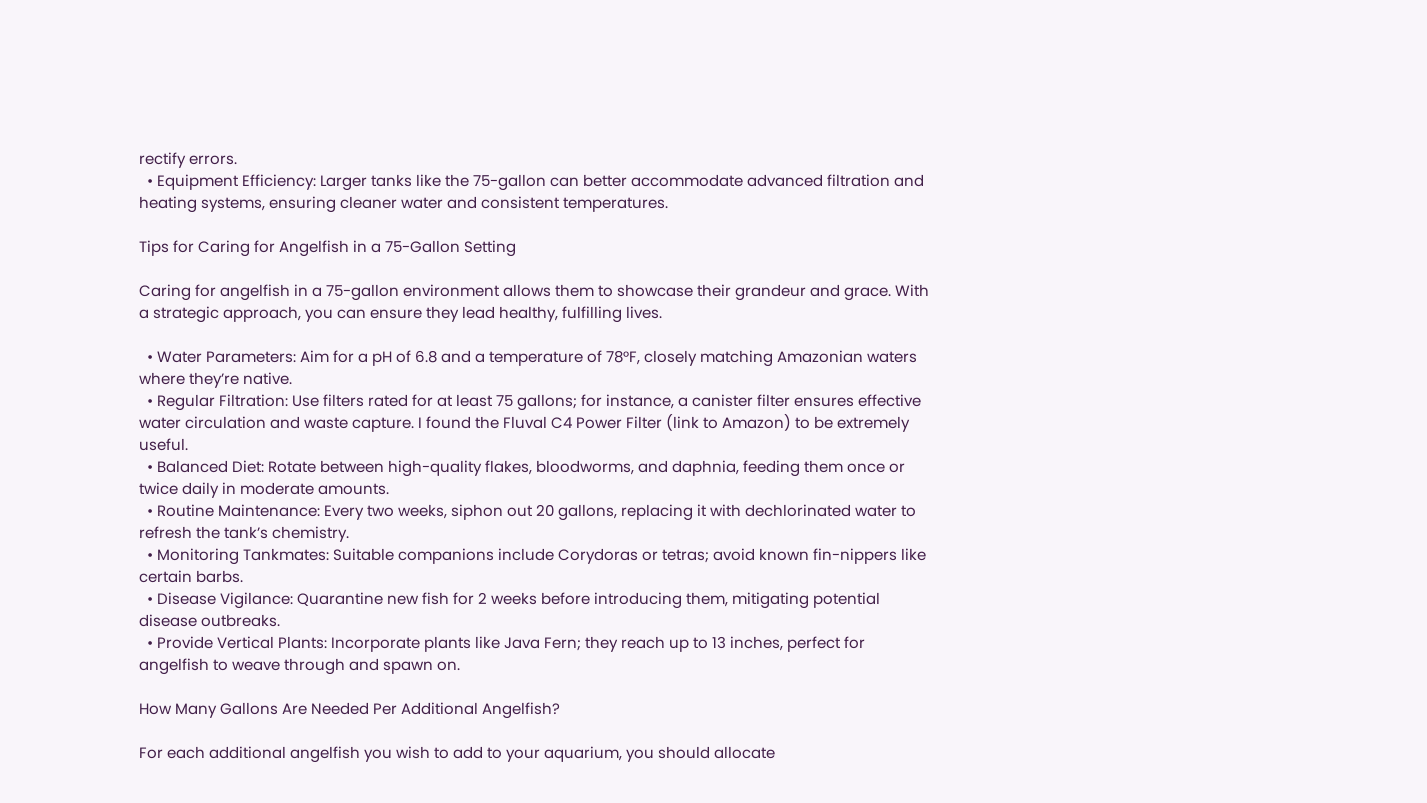rectify errors.
  • Equipment Efficiency: Larger tanks like the 75-gallon can better accommodate advanced filtration and heating systems, ensuring cleaner water and consistent temperatures.

Tips for Caring for Angelfish in a 75-Gallon Setting

Caring for angelfish in a 75-gallon environment allows them to showcase their grandeur and grace. With a strategic approach, you can ensure they lead healthy, fulfilling lives.

  • Water Parameters: Aim for a pH of 6.8 and a temperature of 78°F, closely matching Amazonian waters where they’re native.
  • Regular Filtration: Use filters rated for at least 75 gallons; for instance, a canister filter ensures effective water circulation and waste capture. I found the Fluval C4 Power Filter (link to Amazon) to be extremely useful.
  • Balanced Diet: Rotate between high-quality flakes, bloodworms, and daphnia, feeding them once or twice daily in moderate amounts.
  • Routine Maintenance: Every two weeks, siphon out 20 gallons, replacing it with dechlorinated water to refresh the tank’s chemistry.
  • Monitoring Tankmates: Suitable companions include Corydoras or tetras; avoid known fin-nippers like certain barbs.
  • Disease Vigilance: Quarantine new fish for 2 weeks before introducing them, mitigating potential disease outbreaks.
  • Provide Vertical Plants: Incorporate plants like Java Fern; they reach up to 13 inches, perfect for angelfish to weave through and spawn on.

How Many Gallons Are Needed Per Additional Angelfish?

For each additional angelfish you wish to add to your aquarium, you should allocate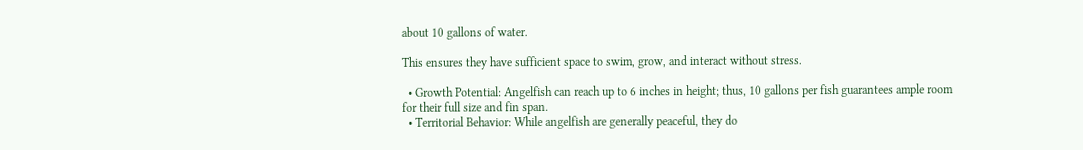about 10 gallons of water.

This ensures they have sufficient space to swim, grow, and interact without stress.

  • Growth Potential: Angelfish can reach up to 6 inches in height; thus, 10 gallons per fish guarantees ample room for their full size and fin span.
  • Territorial Behavior: While angelfish are generally peaceful, they do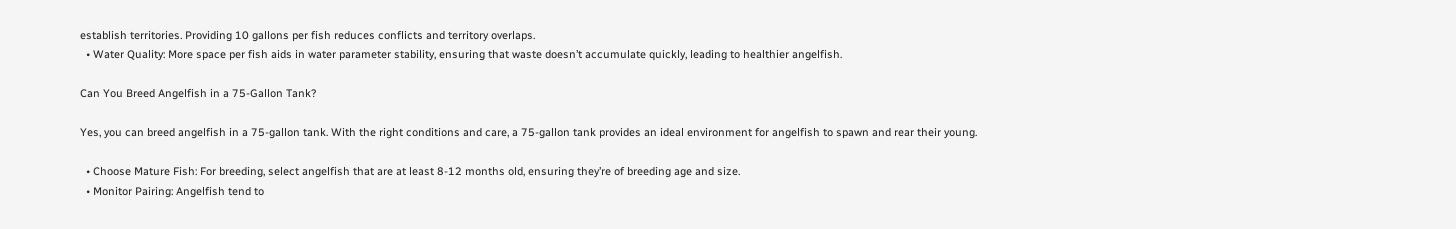establish territories. Providing 10 gallons per fish reduces conflicts and territory overlaps.
  • Water Quality: More space per fish aids in water parameter stability, ensuring that waste doesn’t accumulate quickly, leading to healthier angelfish.

Can You Breed Angelfish in a 75-Gallon Tank?

Yes, you can breed angelfish in a 75-gallon tank. With the right conditions and care, a 75-gallon tank provides an ideal environment for angelfish to spawn and rear their young.

  • Choose Mature Fish: For breeding, select angelfish that are at least 8-12 months old, ensuring they’re of breeding age and size.
  • Monitor Pairing: Angelfish tend to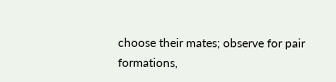choose their mates; observe for pair formations,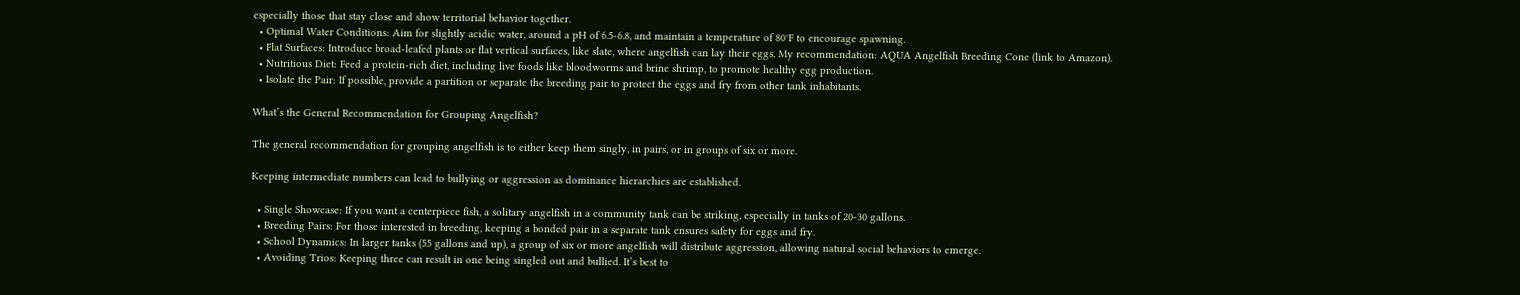especially those that stay close and show territorial behavior together.
  • Optimal Water Conditions: Aim for slightly acidic water, around a pH of 6.5-6.8, and maintain a temperature of 80°F to encourage spawning.
  • Flat Surfaces: Introduce broad-leafed plants or flat vertical surfaces, like slate, where angelfish can lay their eggs. My recommendation: AQUA Angelfish Breeding Cone (link to Amazon).
  • Nutritious Diet: Feed a protein-rich diet, including live foods like bloodworms and brine shrimp, to promote healthy egg production.
  • Isolate the Pair: If possible, provide a partition or separate the breeding pair to protect the eggs and fry from other tank inhabitants.

What’s the General Recommendation for Grouping Angelfish?

The general recommendation for grouping angelfish is to either keep them singly, in pairs, or in groups of six or more.

Keeping intermediate numbers can lead to bullying or aggression as dominance hierarchies are established.

  • Single Showcase: If you want a centerpiece fish, a solitary angelfish in a community tank can be striking, especially in tanks of 20-30 gallons.
  • Breeding Pairs: For those interested in breeding, keeping a bonded pair in a separate tank ensures safety for eggs and fry.
  • School Dynamics: In larger tanks (55 gallons and up), a group of six or more angelfish will distribute aggression, allowing natural social behaviors to emerge.
  • Avoiding Trios: Keeping three can result in one being singled out and bullied. It’s best to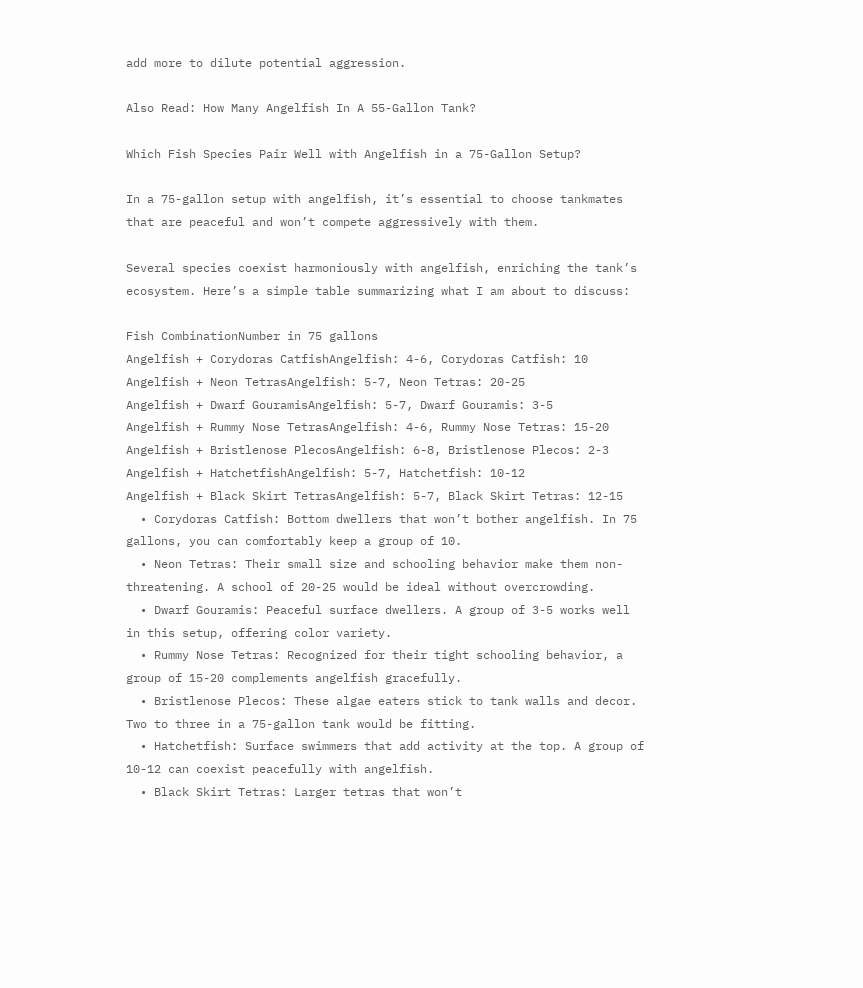add more to dilute potential aggression.

Also Read: How Many Angelfish In A 55-Gallon Tank?

Which Fish Species Pair Well with Angelfish in a 75-Gallon Setup?

In a 75-gallon setup with angelfish, it’s essential to choose tankmates that are peaceful and won’t compete aggressively with them.

Several species coexist harmoniously with angelfish, enriching the tank’s ecosystem. Here’s a simple table summarizing what I am about to discuss:

Fish CombinationNumber in 75 gallons
Angelfish + Corydoras CatfishAngelfish: 4-6, Corydoras Catfish: 10
Angelfish + Neon TetrasAngelfish: 5-7, Neon Tetras: 20-25
Angelfish + Dwarf GouramisAngelfish: 5-7, Dwarf Gouramis: 3-5
Angelfish + Rummy Nose TetrasAngelfish: 4-6, Rummy Nose Tetras: 15-20
Angelfish + Bristlenose PlecosAngelfish: 6-8, Bristlenose Plecos: 2-3
Angelfish + HatchetfishAngelfish: 5-7, Hatchetfish: 10-12
Angelfish + Black Skirt TetrasAngelfish: 5-7, Black Skirt Tetras: 12-15
  • Corydoras Catfish: Bottom dwellers that won’t bother angelfish. In 75 gallons, you can comfortably keep a group of 10.
  • Neon Tetras: Their small size and schooling behavior make them non-threatening. A school of 20-25 would be ideal without overcrowding.
  • Dwarf Gouramis: Peaceful surface dwellers. A group of 3-5 works well in this setup, offering color variety.
  • Rummy Nose Tetras: Recognized for their tight schooling behavior, a group of 15-20 complements angelfish gracefully.
  • Bristlenose Plecos: These algae eaters stick to tank walls and decor. Two to three in a 75-gallon tank would be fitting.
  • Hatchetfish: Surface swimmers that add activity at the top. A group of 10-12 can coexist peacefully with angelfish.
  • Black Skirt Tetras: Larger tetras that won’t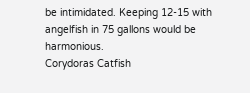be intimidated. Keeping 12-15 with angelfish in 75 gallons would be harmonious.
Corydoras Catfish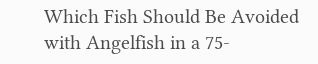Which Fish Should Be Avoided with Angelfish in a 75-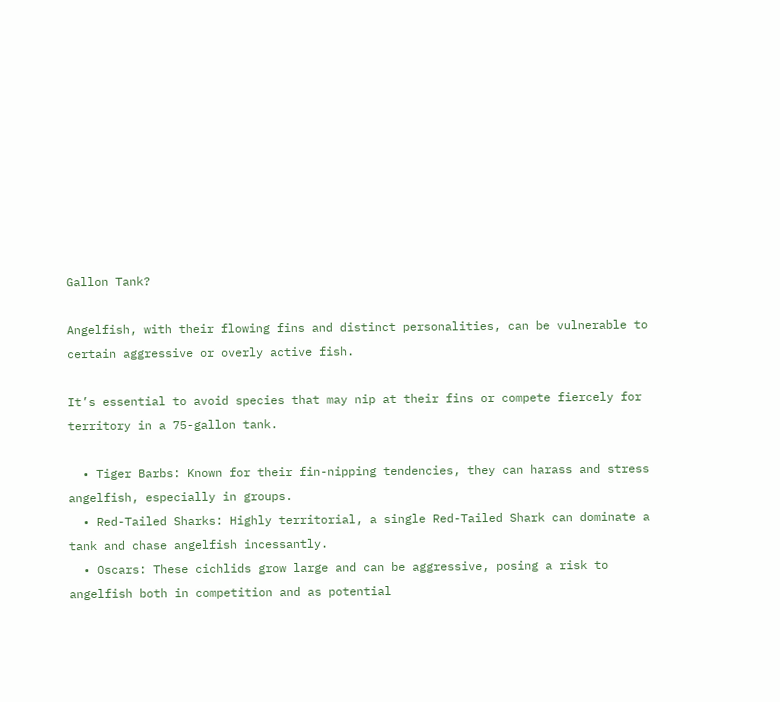Gallon Tank?

Angelfish, with their flowing fins and distinct personalities, can be vulnerable to certain aggressive or overly active fish.

It’s essential to avoid species that may nip at their fins or compete fiercely for territory in a 75-gallon tank.

  • Tiger Barbs: Known for their fin-nipping tendencies, they can harass and stress angelfish, especially in groups.
  • Red-Tailed Sharks: Highly territorial, a single Red-Tailed Shark can dominate a tank and chase angelfish incessantly.
  • Oscars: These cichlids grow large and can be aggressive, posing a risk to angelfish both in competition and as potential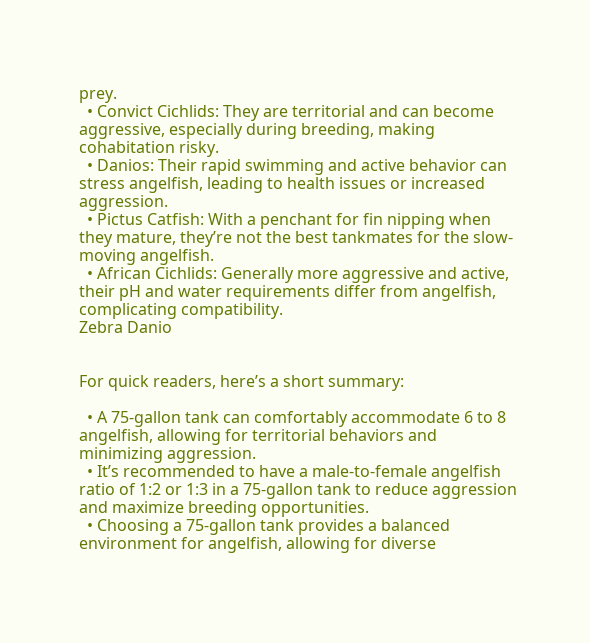prey.
  • Convict Cichlids: They are territorial and can become aggressive, especially during breeding, making cohabitation risky.
  • Danios: Their rapid swimming and active behavior can stress angelfish, leading to health issues or increased aggression.
  • Pictus Catfish: With a penchant for fin nipping when they mature, they’re not the best tankmates for the slow-moving angelfish.
  • African Cichlids: Generally more aggressive and active, their pH and water requirements differ from angelfish, complicating compatibility.
Zebra Danio


For quick readers, here’s a short summary:

  • A 75-gallon tank can comfortably accommodate 6 to 8 angelfish, allowing for territorial behaviors and minimizing aggression.
  • It’s recommended to have a male-to-female angelfish ratio of 1:2 or 1:3 in a 75-gallon tank to reduce aggression and maximize breeding opportunities.
  • Choosing a 75-gallon tank provides a balanced environment for angelfish, allowing for diverse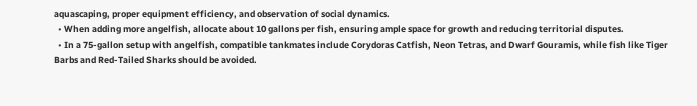aquascaping, proper equipment efficiency, and observation of social dynamics.
  • When adding more angelfish, allocate about 10 gallons per fish, ensuring ample space for growth and reducing territorial disputes.
  • In a 75-gallon setup with angelfish, compatible tankmates include Corydoras Catfish, Neon Tetras, and Dwarf Gouramis, while fish like Tiger Barbs and Red-Tailed Sharks should be avoided.